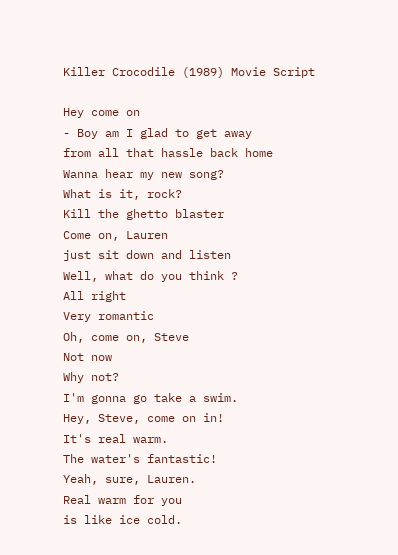Killer Crocodile (1989) Movie Script

Hey come on
- Boy am I glad to get away
from all that hassle back home
Wanna hear my new song?
What is it, rock?
Kill the ghetto blaster
Come on, Lauren
just sit down and listen
Well, what do you think ?
All right
Very romantic
Oh, come on, Steve
Not now
Why not?
I'm gonna go take a swim.
Hey, Steve, come on in!
It's real warm.
The water's fantastic!
Yeah, sure, Lauren.
Real warm for you
is like ice cold.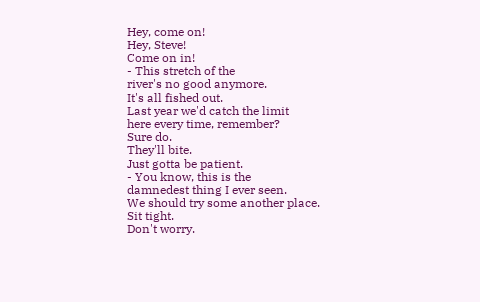Hey, come on!
Hey, Steve!
Come on in!
- This stretch of the
river's no good anymore.
It's all fished out.
Last year we'd catch the limit
here every time, remember?
Sure do.
They'll bite.
Just gotta be patient.
- You know, this is the
damnedest thing I ever seen.
We should try some another place.
Sit tight.
Don't worry.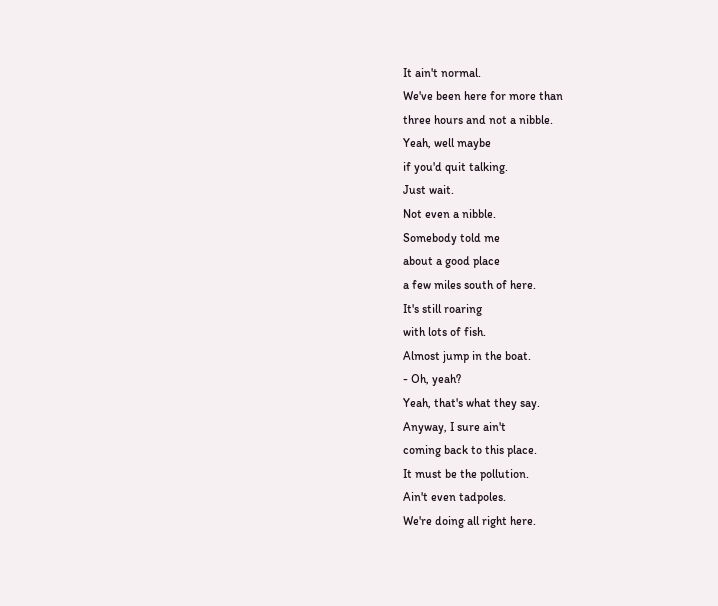It ain't normal.
We've been here for more than
three hours and not a nibble.
Yeah, well maybe
if you'd quit talking.
Just wait.
Not even a nibble.
Somebody told me
about a good place
a few miles south of here.
It's still roaring
with lots of fish.
Almost jump in the boat.
- Oh, yeah?
Yeah, that's what they say.
Anyway, I sure ain't
coming back to this place.
It must be the pollution.
Ain't even tadpoles.
We're doing all right here.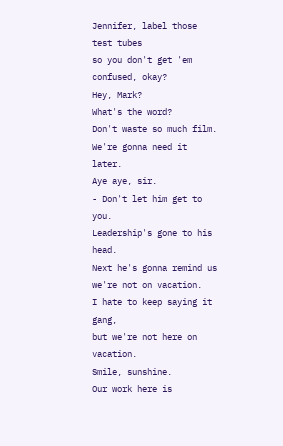Jennifer, label those test tubes
so you don't get 'em confused, okay?
Hey, Mark?
What's the word?
Don't waste so much film.
We're gonna need it later.
Aye aye, sir.
- Don't let him get to you.
Leadership's gone to his head.
Next he's gonna remind us
we're not on vacation.
I hate to keep saying it gang,
but we're not here on vacation.
Smile, sunshine.
Our work here is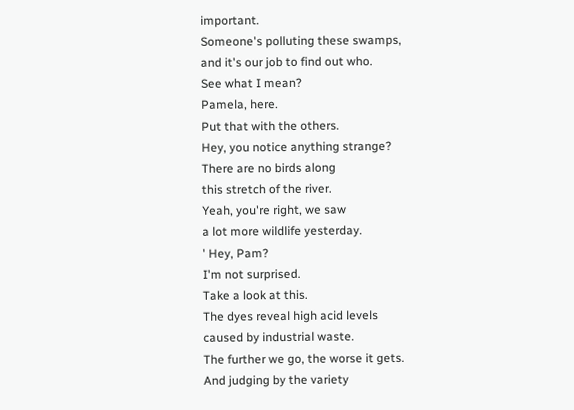important.
Someone's polluting these swamps,
and it's our job to find out who.
See what I mean?
Pamela, here.
Put that with the others.
Hey, you notice anything strange?
There are no birds along
this stretch of the river.
Yeah, you're right, we saw
a lot more wildlife yesterday.
' Hey, Pam?
I'm not surprised.
Take a look at this.
The dyes reveal high acid levels
caused by industrial waste.
The further we go, the worse it gets.
And judging by the variety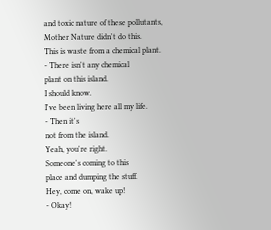and toxic nature of these pollutants,
Mother Nature didn't do this.
This is waste from a chemical plant.
- There isn't any chemical
plant on this island.
I should know.
I've been living here all my life.
- Then it's
not from the island.
Yeah, you're right.
Someone's coming to this
place and dumping the stuff.
Hey, come on, wake up!
- Okay!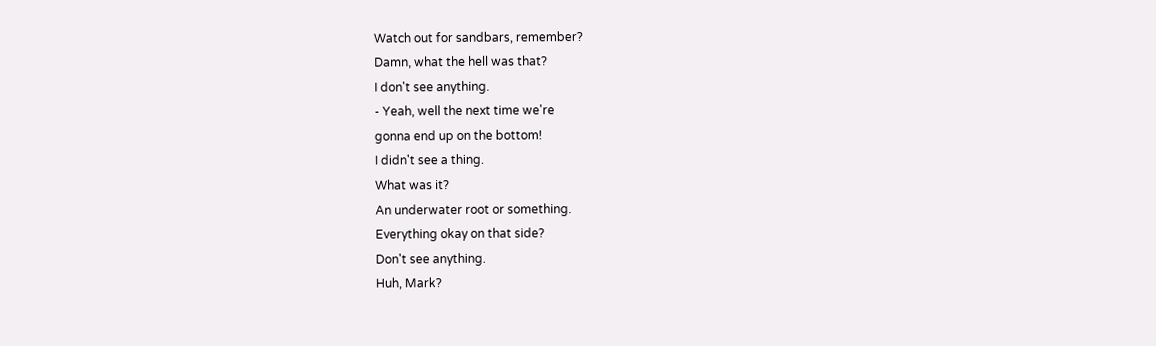Watch out for sandbars, remember?
Damn, what the hell was that?
I don't see anything.
- Yeah, well the next time we're
gonna end up on the bottom!
I didn't see a thing.
What was it?
An underwater root or something.
Everything okay on that side?
Don't see anything.
Huh, Mark?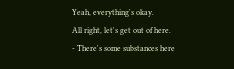Yeah, everything's okay.
All right, let's get out of here.
- There's some substances here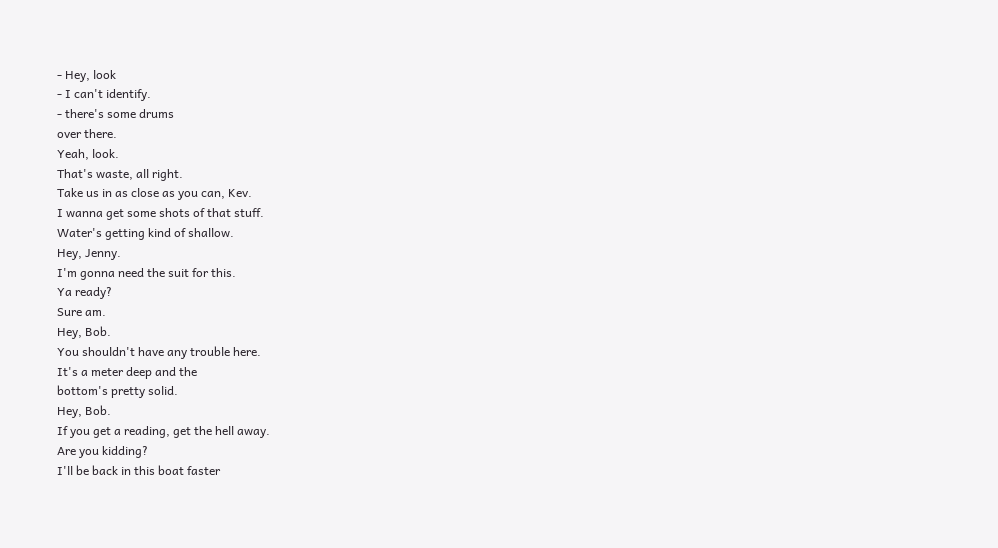- Hey, look
- I can't identify.
- there's some drums
over there.
Yeah, look.
That's waste, all right.
Take us in as close as you can, Kev.
I wanna get some shots of that stuff.
Water's getting kind of shallow.
Hey, Jenny.
I'm gonna need the suit for this.
Ya ready?
Sure am.
Hey, Bob.
You shouldn't have any trouble here.
It's a meter deep and the
bottom's pretty solid.
Hey, Bob.
If you get a reading, get the hell away.
Are you kidding?
I'll be back in this boat faster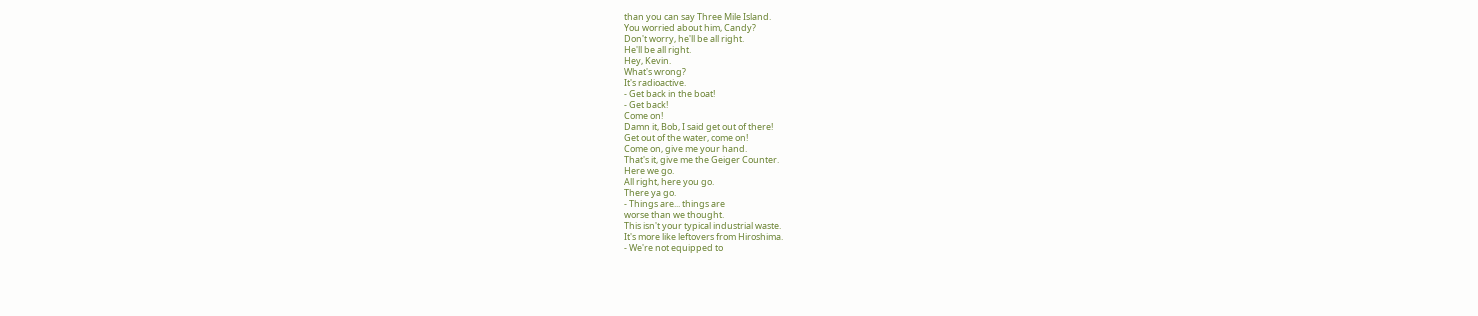than you can say Three Mile Island.
You worried about him, Candy?
Don't worry, he'll be all right.
He'll be all right.
Hey, Kevin.
What's wrong?
It's radioactive.
- Get back in the boat!
- Get back!
Come on!
Damn it, Bob, I said get out of there!
Get out of the water, come on!
Come on, give me your hand.
That's it, give me the Geiger Counter.
Here we go.
All right, here you go.
There ya go.
- Things are... things are
worse than we thought.
This isn't your typical industrial waste.
It's more like leftovers from Hiroshima.
- We're not equipped to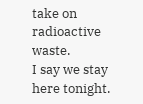take on radioactive waste.
I say we stay here tonight.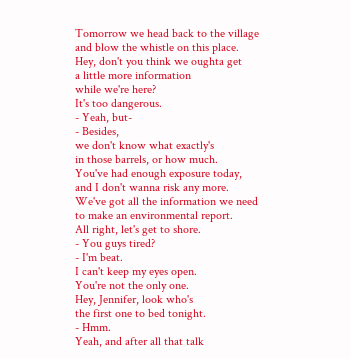Tomorrow we head back to the village
and blow the whistle on this place.
Hey, don't you think we oughta get
a little more information
while we're here?
It's too dangerous.
- Yeah, but-
- Besides,
we don't know what exactly's
in those barrels, or how much.
You've had enough exposure today,
and I don't wanna risk any more.
We've got all the information we need
to make an environmental report.
All right, let's get to shore.
- You guys tired?
- I'm beat.
I can't keep my eyes open.
You're not the only one.
Hey, Jennifer, look who's
the first one to bed tonight.
- Hmm.
Yeah, and after all that talk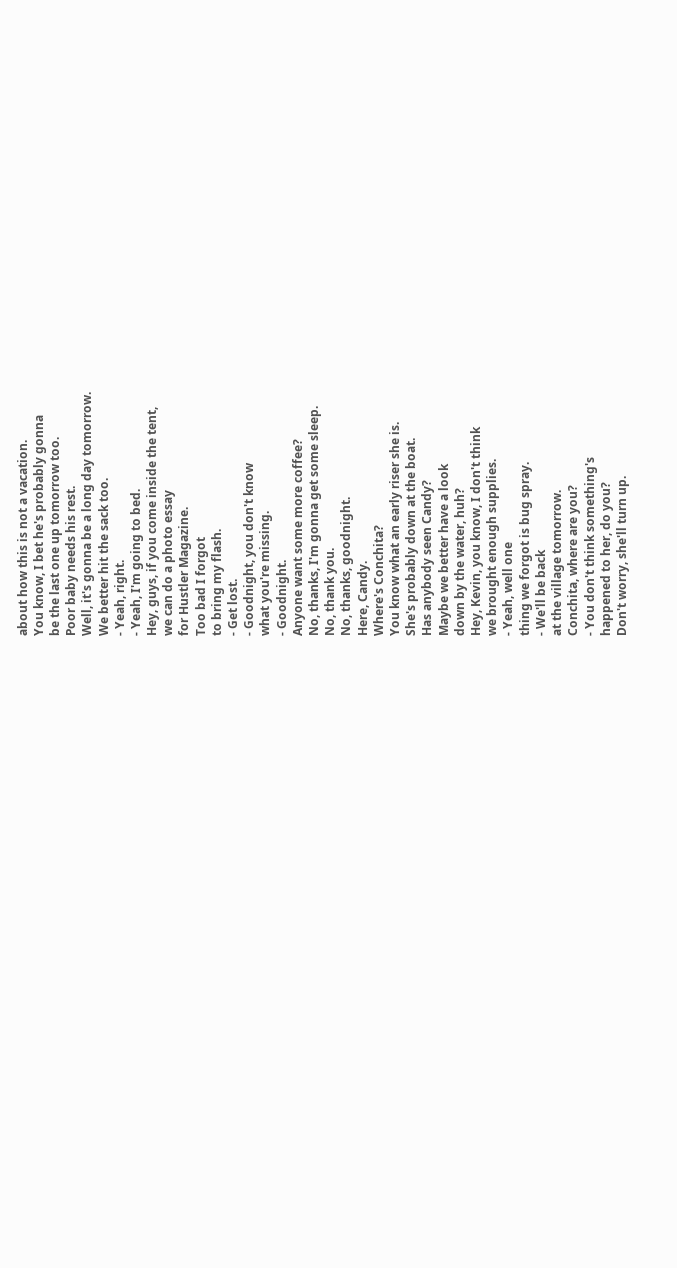about how this is not a vacation.
You know, I bet he's probably gonna
be the last one up tomorrow too.
Poor baby needs his rest.
Well, it's gonna be a long day tomorrow.
We better hit the sack too.
- Yeah, right.
- Yeah, I'm going to bed.
Hey, guys, if you come inside the tent,
we can do a photo essay
for Hustler Magazine.
Too bad I forgot
to bring my flash.
- Get lost.
- Goodnight, you don't know
what you're missing.
- Goodnight.
Anyone want some more coffee?
No, thanks, I'm gonna get some sleep.
No, thank you.
No, thanks, goodnight.
Here, Candy.
Where's Conchita?
You know what an early riser she is.
She's probably down at the boat.
Has anybody seen Candy?
Maybe we better have a look
down by the water, huh?
Hey, Kevin, you know, I don't think
we brought enough supplies.
- Yeah, well one
thing we forgot is bug spray.
- We'll be back
at the village tomorrow.
Conchita, where are you?
- You don't think something's
happened to her, do you?
Don't worry, she'll turn up.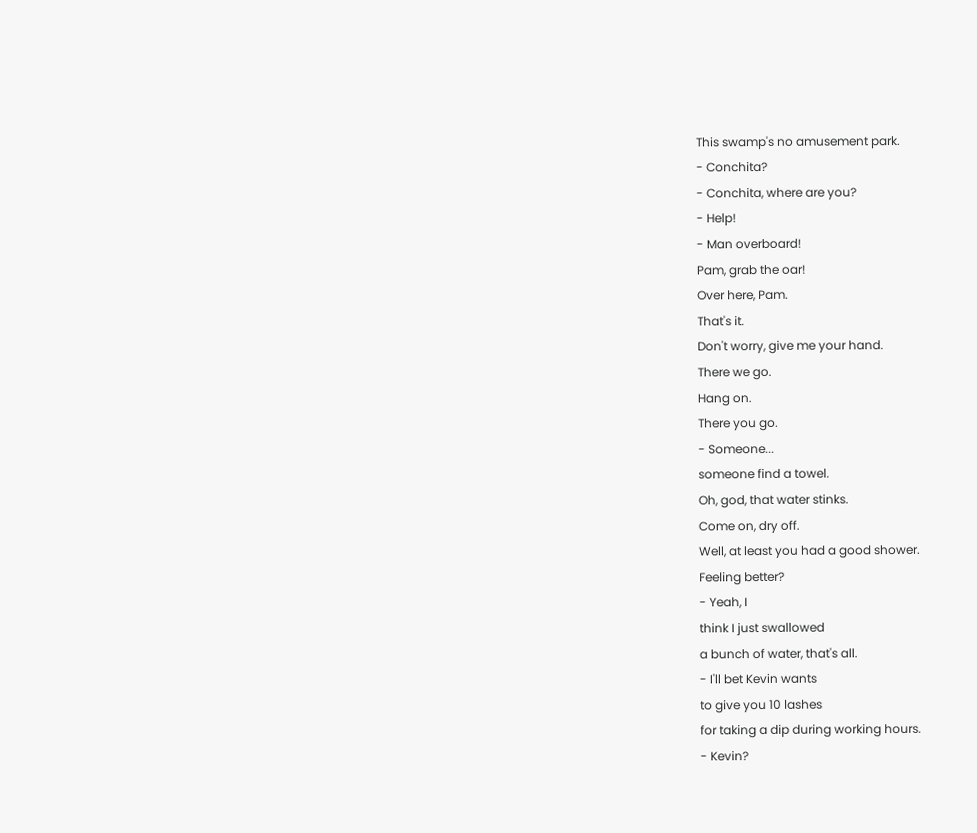This swamp's no amusement park.
- Conchita?
- Conchita, where are you?
- Help!
- Man overboard!
Pam, grab the oar!
Over here, Pam.
That's it.
Don't worry, give me your hand.
There we go.
Hang on.
There you go.
- Someone...
someone find a towel.
Oh, god, that water stinks.
Come on, dry off.
Well, at least you had a good shower.
Feeling better?
- Yeah, I
think I just swallowed
a bunch of water, that's all.
- I'll bet Kevin wants
to give you 10 lashes
for taking a dip during working hours.
- Kevin?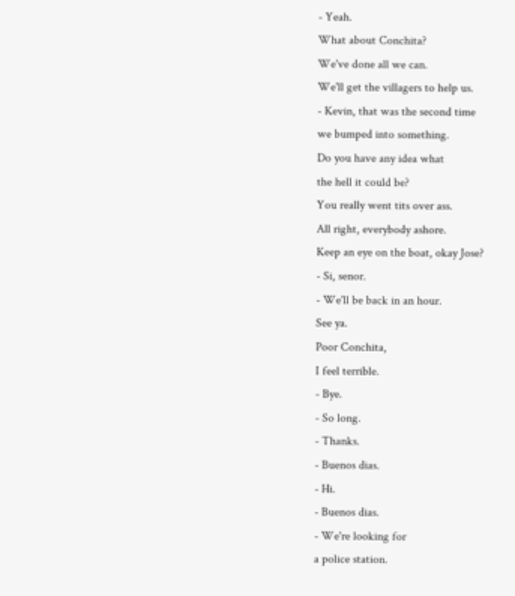- Yeah.
What about Conchita?
We've done all we can.
We'll get the villagers to help us.
- Kevin, that was the second time
we bumped into something.
Do you have any idea what
the hell it could be?
You really went tits over ass.
All right, everybody ashore.
Keep an eye on the boat, okay Jose?
- Si, senor.
- We'll be back in an hour.
See ya.
Poor Conchita,
I feel terrible.
- Bye.
- So long.
- Thanks.
- Buenos dias.
- Hi.
- Buenos dias.
- We're looking for
a police station.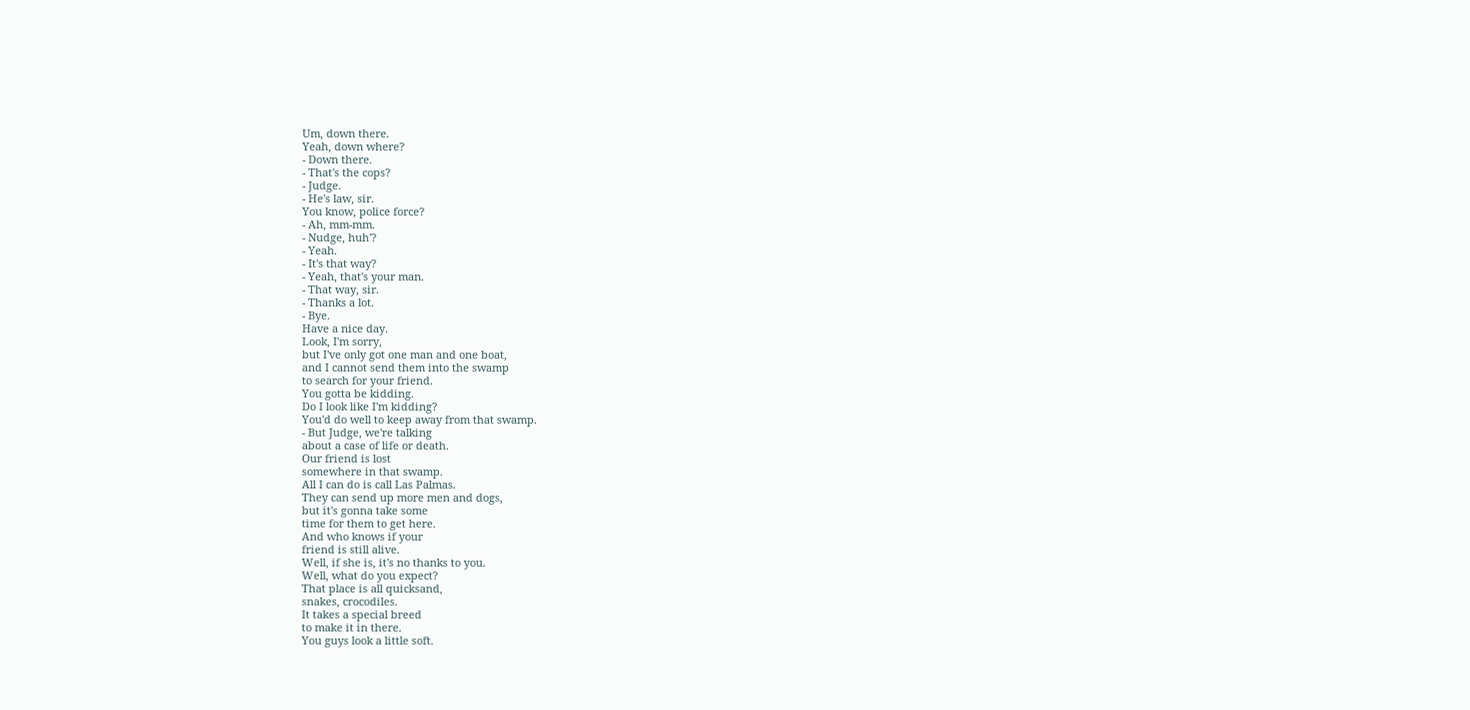Um, down there.
Yeah, down where?
- Down there.
- That's the cops?
- Judge.
- He's law, sir.
You know, police force?
- Ah, mm-mm.
- Nudge, huh'?
- Yeah.
- It's that way?
- Yeah, that's your man.
- That way, sir.
- Thanks a lot.
- Bye.
Have a nice day.
Look, I'm sorry,
but I've only got one man and one boat,
and I cannot send them into the swamp
to search for your friend.
You gotta be kidding.
Do I look like I'm kidding?
You'd do well to keep away from that swamp.
- But Judge, we're talking
about a case of life or death.
Our friend is lost
somewhere in that swamp.
All I can do is call Las Palmas.
They can send up more men and dogs,
but it's gonna take some
time for them to get here.
And who knows if your
friend is still alive.
Well, if she is, it's no thanks to you.
Well, what do you expect?
That place is all quicksand,
snakes, crocodiles.
It takes a special breed
to make it in there.
You guys look a little soft.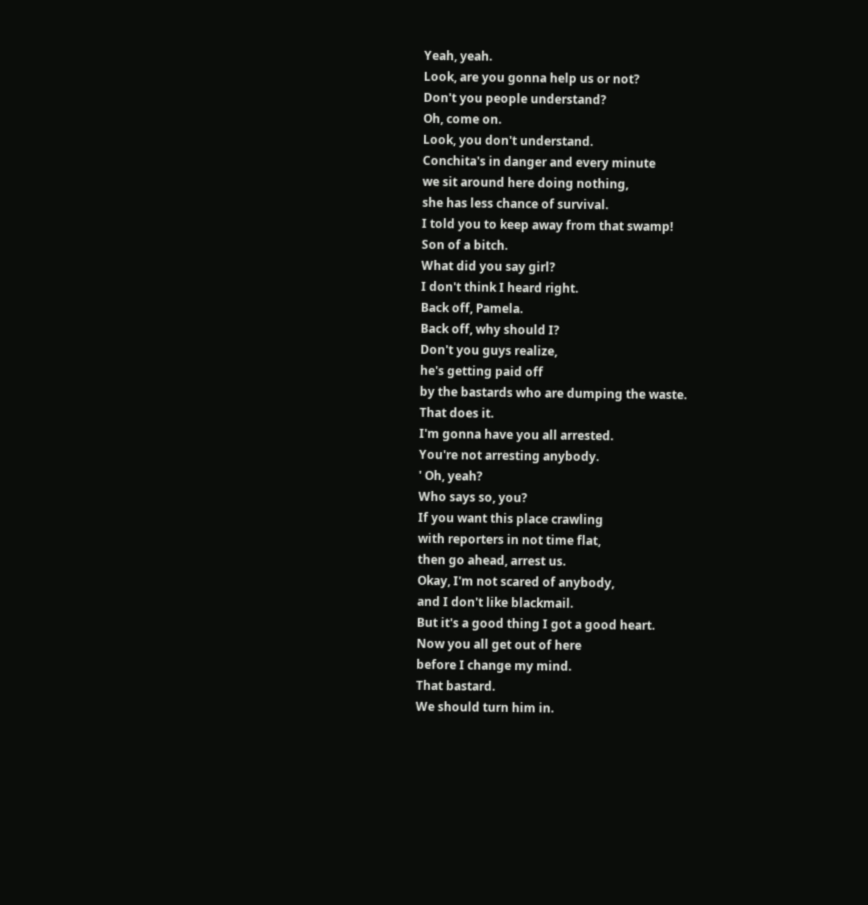Yeah, yeah.
Look, are you gonna help us or not?
Don't you people understand?
Oh, come on.
Look, you don't understand.
Conchita's in danger and every minute
we sit around here doing nothing,
she has less chance of survival.
I told you to keep away from that swamp!
Son of a bitch.
What did you say girl?
I don't think I heard right.
Back off, Pamela.
Back off, why should I?
Don't you guys realize,
he's getting paid off
by the bastards who are dumping the waste.
That does it.
I'm gonna have you all arrested.
You're not arresting anybody.
' Oh, yeah?
Who says so, you?
If you want this place crawling
with reporters in not time flat,
then go ahead, arrest us.
Okay, I'm not scared of anybody,
and I don't like blackmail.
But it's a good thing I got a good heart.
Now you all get out of here
before I change my mind.
That bastard.
We should turn him in.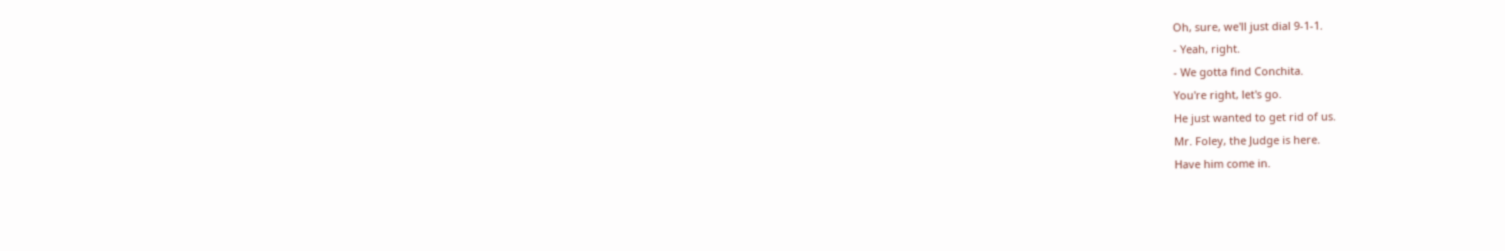Oh, sure, we'll just dial 9-1-1.
- Yeah, right.
- We gotta find Conchita.
You're right, let's go.
He just wanted to get rid of us.
Mr. Foley, the Judge is here.
Have him come in.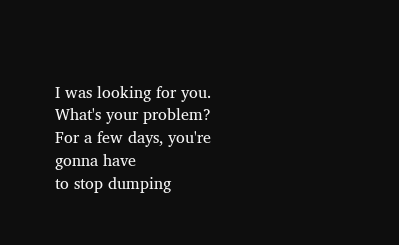I was looking for you.
What's your problem?
For a few days, you're gonna have
to stop dumping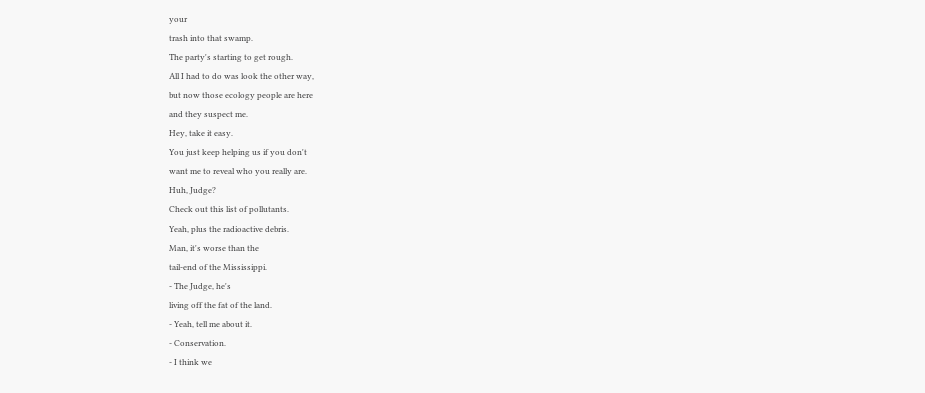your
trash into that swamp.
The party's starting to get rough.
All I had to do was look the other way,
but now those ecology people are here
and they suspect me.
Hey, take it easy.
You just keep helping us if you don't
want me to reveal who you really are.
Huh, Judge?
Check out this list of pollutants.
Yeah, plus the radioactive debris.
Man, it's worse than the
tail-end of the Mississippi.
- The Judge, he's
living off the fat of the land.
- Yeah, tell me about it.
- Conservation.
- I think we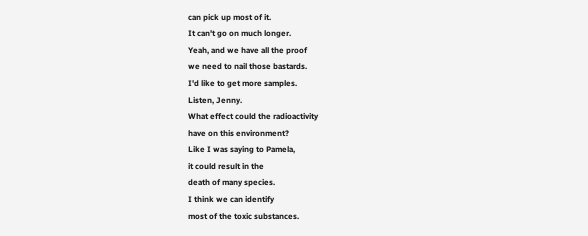can pick up most of it.
It can't go on much longer.
Yeah, and we have all the proof
we need to nail those bastards.
I'd like to get more samples.
Listen, Jenny.
What effect could the radioactivity
have on this environment?
Like I was saying to Pamela,
it could result in the
death of many species.
I think we can identify
most of the toxic substances.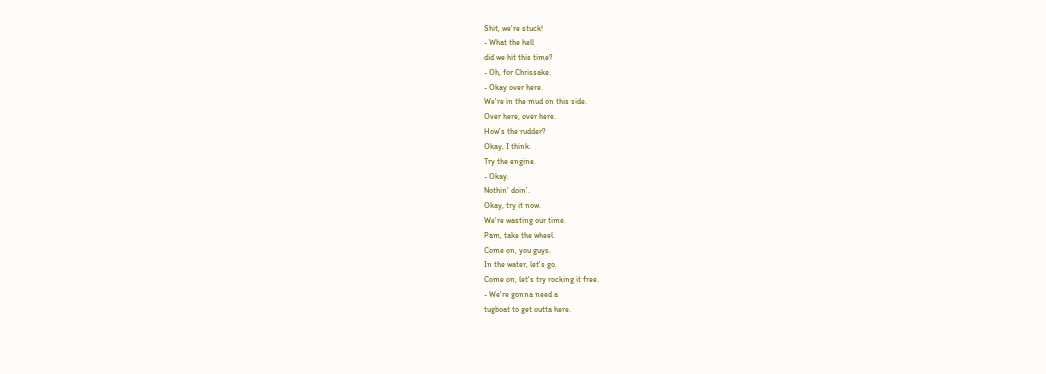Shit, we're stuck!
- What the hell
did we hit this time?
- Oh, for Chrissake.
- Okay over here.
We're in the mud on this side.
Over here, over here.
How's the rudder?
Okay, I think.
Try the engine.
- Okay.
Nothin' doin'.
Okay, try it now.
We're wasting our time.
Pam, take the wheel.
Come on, you guys.
In the water, let's go.
Come on, let's try rocking it free.
- We're gonna need a
tugboat to get outta here.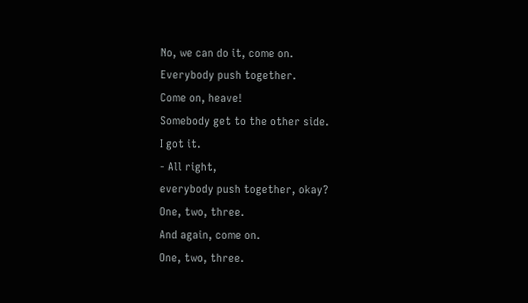No, we can do it, come on.
Everybody push together.
Come on, heave!
Somebody get to the other side.
I got it.
- All right,
everybody push together, okay?
One, two, three.
And again, come on.
One, two, three.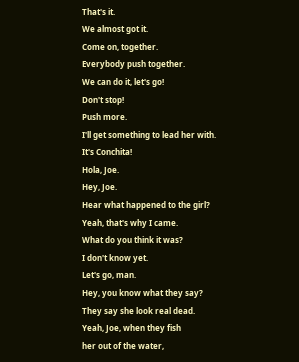That's it.
We almost got it.
Come on, together.
Everybody push together.
We can do it, let's go!
Don't stop!
Push more.
I'll get something to lead her with.
It's Conchita!
Hola, Joe.
Hey, Joe.
Hear what happened to the girl?
Yeah, that's why I came.
What do you think it was?
I don't know yet.
Let's go, man.
Hey, you know what they say?
They say she look real dead.
Yeah, Joe, when they fish
her out of the water,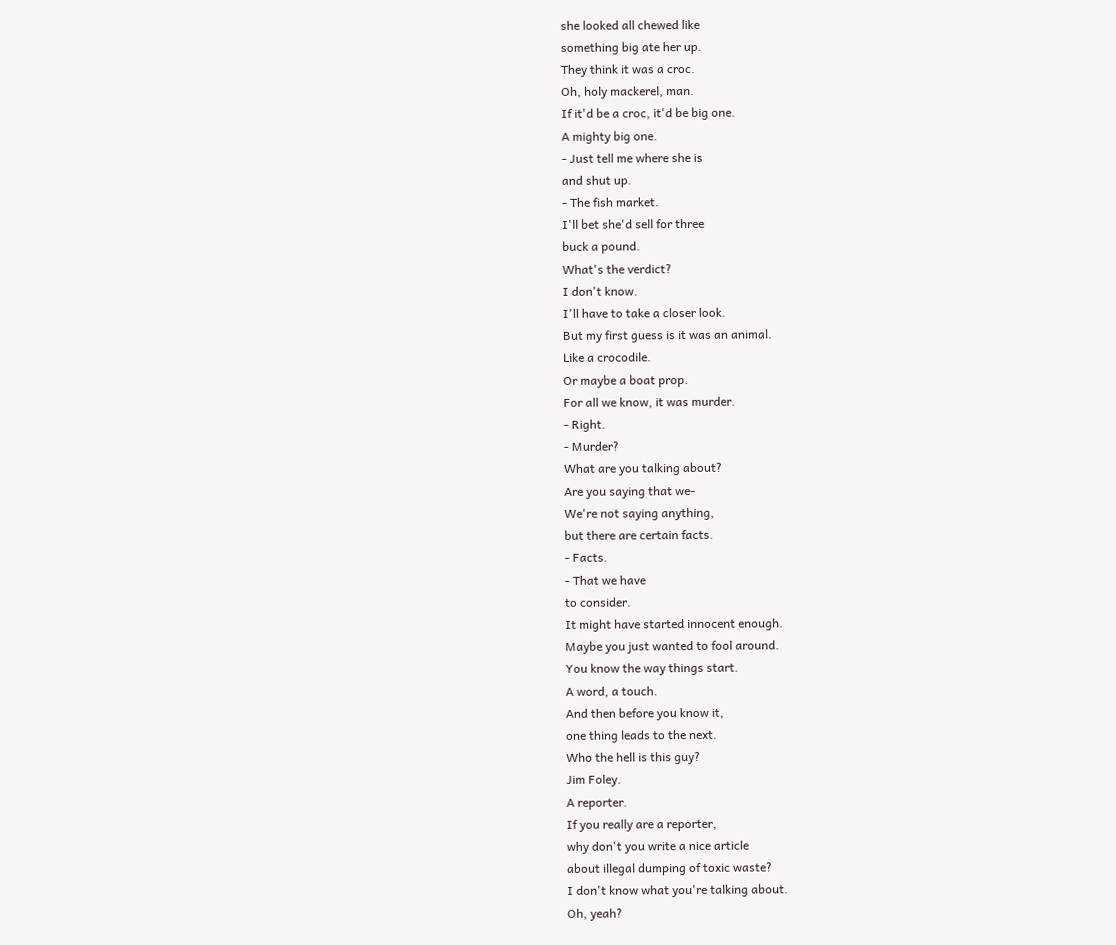she looked all chewed like
something big ate her up.
They think it was a croc.
Oh, holy mackerel, man.
If it'd be a croc, it'd be big one.
A mighty big one.
- Just tell me where she is
and shut up.
- The fish market.
I'll bet she'd sell for three
buck a pound.
What's the verdict?
I don't know.
I'll have to take a closer look.
But my first guess is it was an animal.
Like a crocodile.
Or maybe a boat prop.
For all we know, it was murder.
- Right.
- Murder?
What are you talking about?
Are you saying that we-
We're not saying anything,
but there are certain facts.
- Facts.
- That we have
to consider.
It might have started innocent enough.
Maybe you just wanted to fool around.
You know the way things start.
A word, a touch.
And then before you know it,
one thing leads to the next.
Who the hell is this guy?
Jim Foley.
A reporter.
If you really are a reporter,
why don't you write a nice article
about illegal dumping of toxic waste?
I don't know what you're talking about.
Oh, yeah?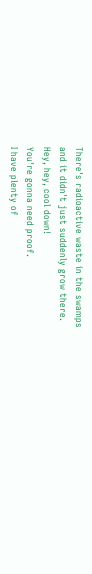There's radioactive waste in the swamps
and it didn't just suddenly grow there.
Hey, hey, cool down!
You're gonna need proof.
I have plenty of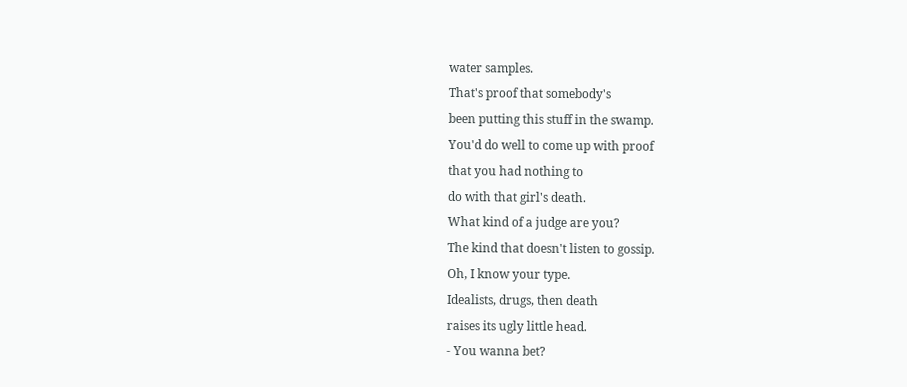water samples.
That's proof that somebody's
been putting this stuff in the swamp.
You'd do well to come up with proof
that you had nothing to
do with that girl's death.
What kind of a judge are you?
The kind that doesn't listen to gossip.
Oh, I know your type.
Idealists, drugs, then death
raises its ugly little head.
- You wanna bet?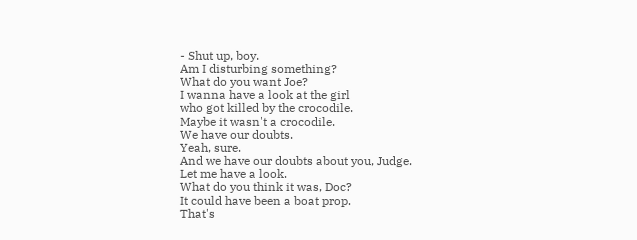- Shut up, boy.
Am I disturbing something?
What do you want Joe?
I wanna have a look at the girl
who got killed by the crocodile.
Maybe it wasn't a crocodile.
We have our doubts.
Yeah, sure.
And we have our doubts about you, Judge.
Let me have a look.
What do you think it was, Doc?
It could have been a boat prop.
That's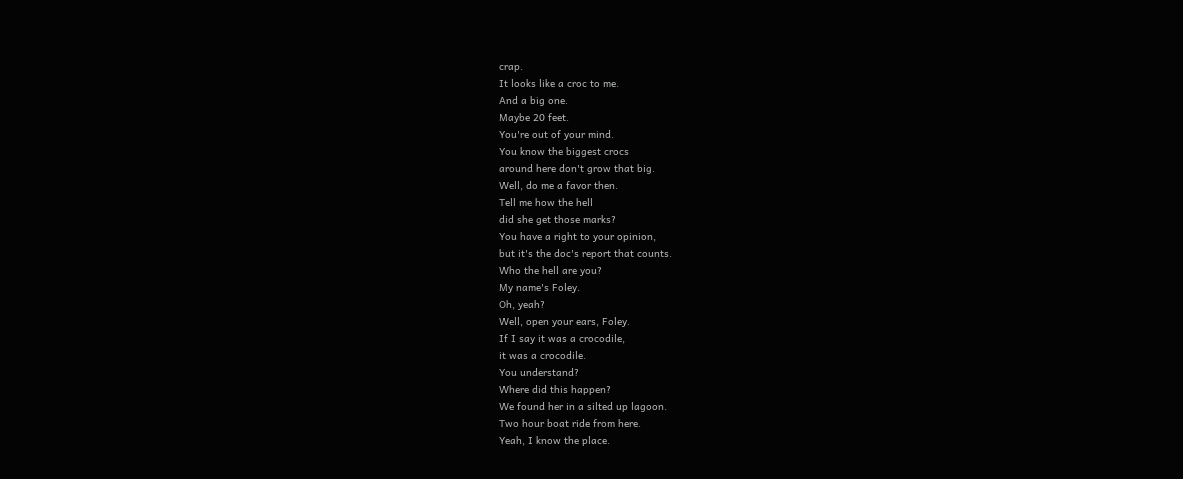crap.
It looks like a croc to me.
And a big one.
Maybe 20 feet.
You're out of your mind.
You know the biggest crocs
around here don't grow that big.
Well, do me a favor then.
Tell me how the hell
did she get those marks?
You have a right to your opinion,
but it's the doc's report that counts.
Who the hell are you?
My name's Foley.
Oh, yeah?
Well, open your ears, Foley.
If I say it was a crocodile,
it was a crocodile.
You understand?
Where did this happen?
We found her in a silted up lagoon.
Two hour boat ride from here.
Yeah, I know the place.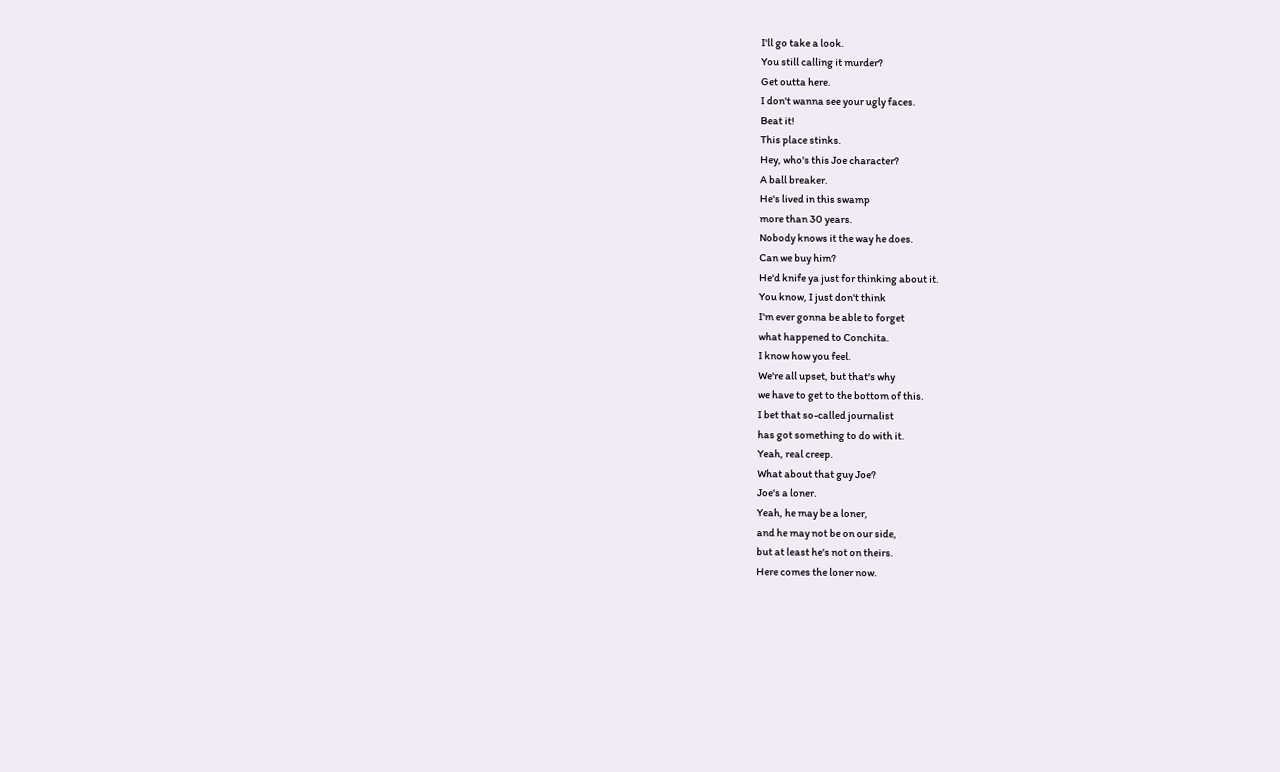I'll go take a look.
You still calling it murder?
Get outta here.
I don't wanna see your ugly faces.
Beat it!
This place stinks.
Hey, who's this Joe character?
A ball breaker.
He's lived in this swamp
more than 30 years.
Nobody knows it the way he does.
Can we buy him?
He'd knife ya just for thinking about it.
You know, I just don't think
I'm ever gonna be able to forget
what happened to Conchita.
I know how you feel.
We're all upset, but that's why
we have to get to the bottom of this.
I bet that so-called journalist
has got something to do with it.
Yeah, real creep.
What about that guy Joe?
Joe's a loner.
Yeah, he may be a loner,
and he may not be on our side,
but at least he's not on theirs.
Here comes the loner now.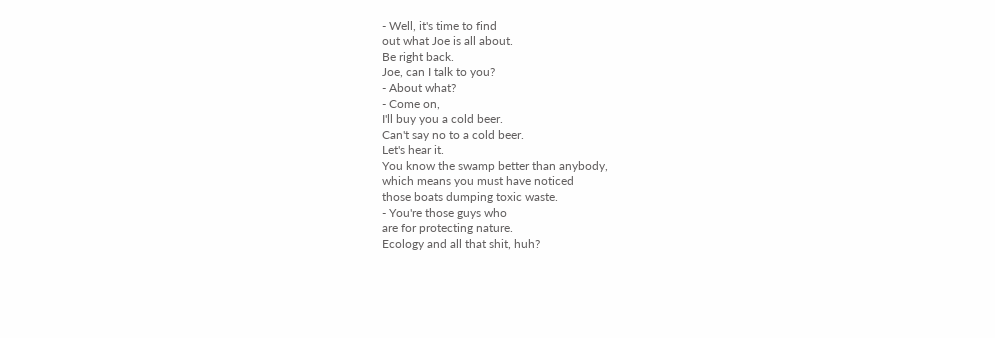- Well, it's time to find
out what Joe is all about.
Be right back.
Joe, can I talk to you?
- About what?
- Come on,
I'll buy you a cold beer.
Can't say no to a cold beer.
Let's hear it.
You know the swamp better than anybody,
which means you must have noticed
those boats dumping toxic waste.
- You're those guys who
are for protecting nature.
Ecology and all that shit, huh?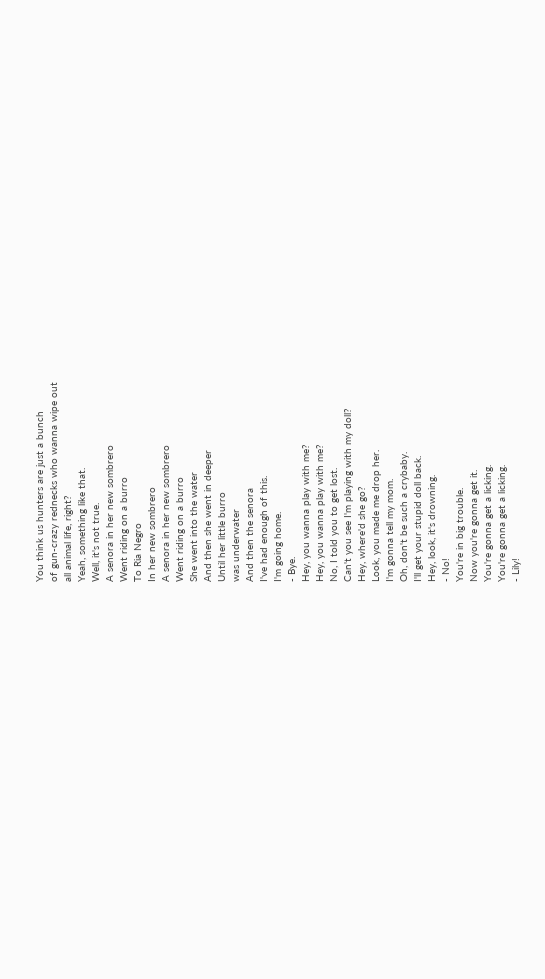You think us hunters are just a bunch
of gun-crazy rednecks who wanna wipe out
all animal life, right?
Yeah, something like that.
Well, it's not true.
A senora in her new sombrero
Went riding on a burro
To Ria Negro
In her new sombrero
A senora in her new sombrero
Went riding on a burro
She went into the water
And then she went in deeper
Until her little burro
was underwater
And then the senora
I've had enough of this.
I'm going home.
- Bye.
Hey, you wanna play with me?
Hey, you wanna play with me?
No, I told you to get lost.
Can't you see I'm playing with my doll?
Hey, where'd she go?
Look, you made me drop her.
I'm gonna tell my mom.
Oh, don't be such a crybaby.
I'll get your stupid doll back.
Hey, look, it's drowning.
- No!
You're in big trouble.
Now you're gonna get it.
You're gonna get a licking.
You're gonna get a licking.
- Lily!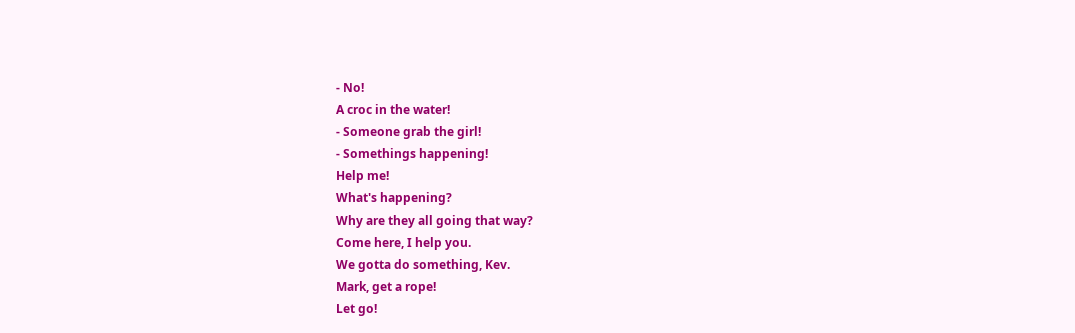- No!
A croc in the water!
- Someone grab the girl!
- Somethings happening!
Help me!
What's happening?
Why are they all going that way?
Come here, I help you.
We gotta do something, Kev.
Mark, get a rope!
Let go!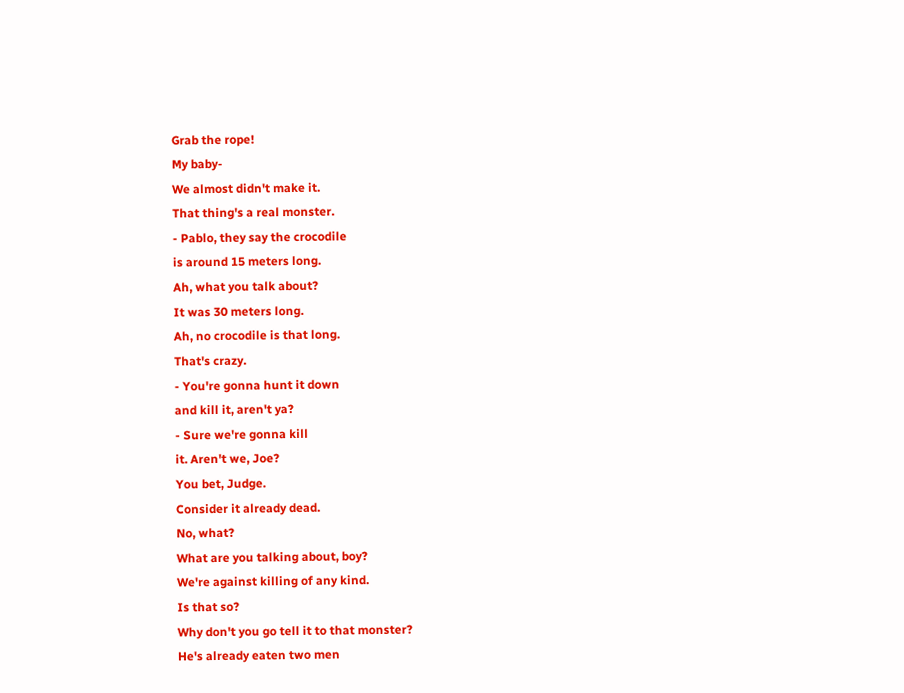Grab the rope!
My baby-
We almost didn't make it.
That thing's a real monster.
- Pablo, they say the crocodile
is around 15 meters long.
Ah, what you talk about?
It was 30 meters long.
Ah, no crocodile is that long.
That's crazy.
- You're gonna hunt it down
and kill it, aren't ya?
- Sure we're gonna kill
it. Aren't we, Joe?
You bet, Judge.
Consider it already dead.
No, what?
What are you talking about, boy?
We're against killing of any kind.
Is that so?
Why don't you go tell it to that monster?
He's already eaten two men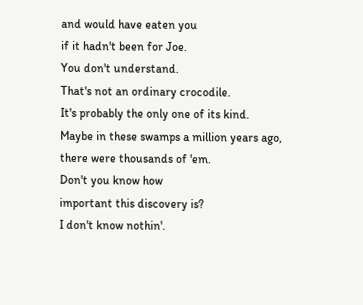and would have eaten you
if it hadn't been for Joe.
You don't understand.
That's not an ordinary crocodile.
It's probably the only one of its kind.
Maybe in these swamps a million years ago,
there were thousands of 'em.
Don't you know how
important this discovery is?
I don't know nothin'.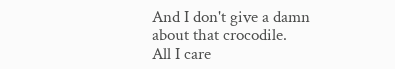And I don't give a damn
about that crocodile.
All I care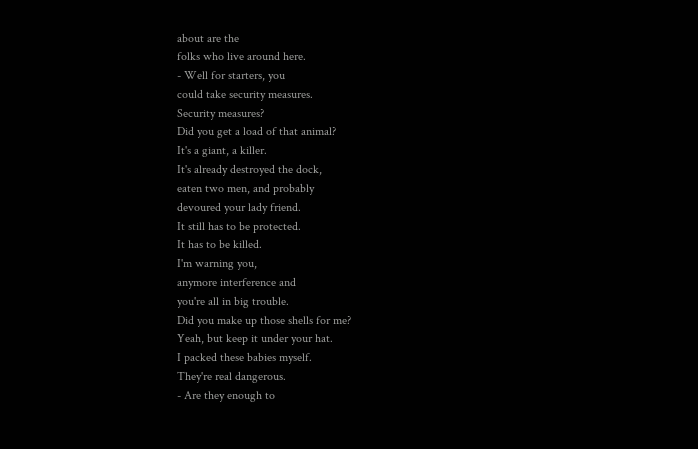about are the
folks who live around here.
- Well for starters, you
could take security measures.
Security measures?
Did you get a load of that animal?
It's a giant, a killer.
It's already destroyed the dock,
eaten two men, and probably
devoured your lady friend.
It still has to be protected.
It has to be killed.
I'm warning you,
anymore interference and
you're all in big trouble.
Did you make up those shells for me?
Yeah, but keep it under your hat.
I packed these babies myself.
They're real dangerous.
- Are they enough to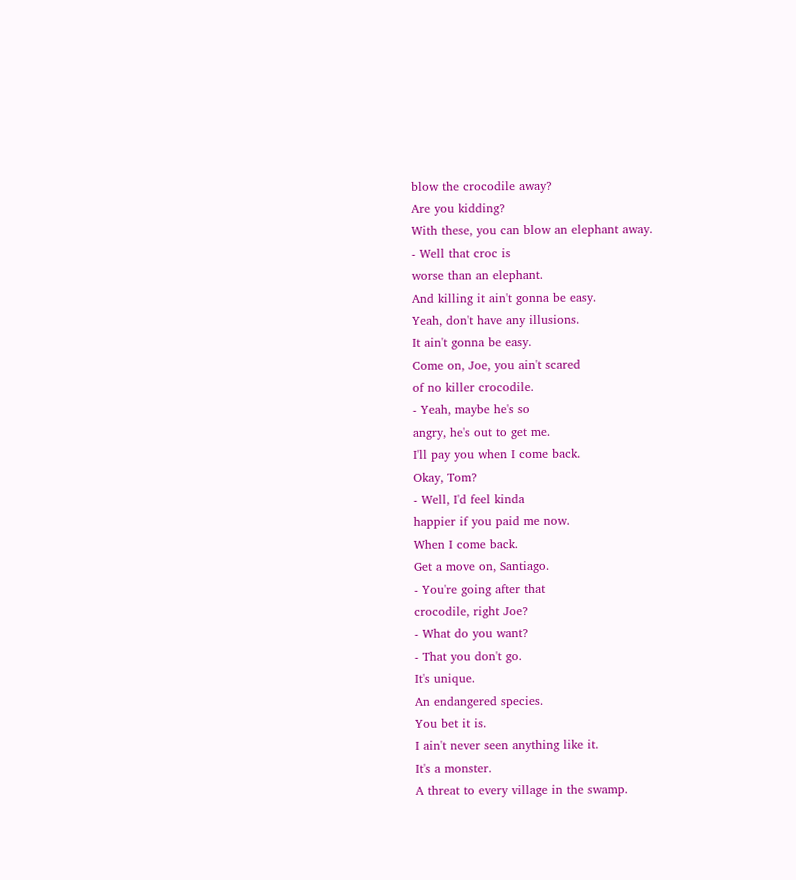blow the crocodile away?
Are you kidding?
With these, you can blow an elephant away.
- Well that croc is
worse than an elephant.
And killing it ain't gonna be easy.
Yeah, don't have any illusions.
It ain't gonna be easy.
Come on, Joe, you ain't scared
of no killer crocodile.
- Yeah, maybe he's so
angry, he's out to get me.
I'll pay you when I come back.
Okay, Tom?
- Well, I'd feel kinda
happier if you paid me now.
When I come back.
Get a move on, Santiago.
- You're going after that
crocodile, right Joe?
- What do you want?
- That you don't go.
It's unique.
An endangered species.
You bet it is.
I ain't never seen anything like it.
It's a monster.
A threat to every village in the swamp.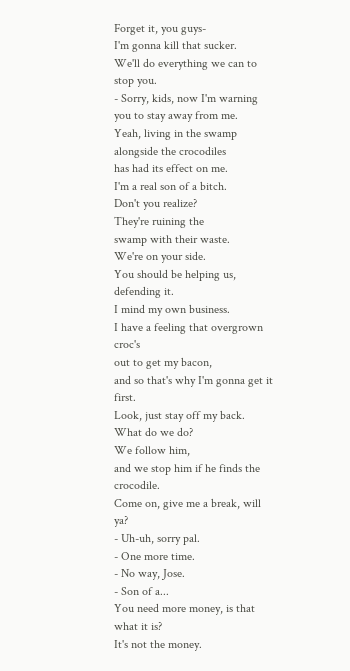Forget it, you guys-
I'm gonna kill that sucker.
We'll do everything we can to stop you.
- Sorry, kids, now I'm warning
you to stay away from me.
Yeah, living in the swamp
alongside the crocodiles
has had its effect on me.
I'm a real son of a bitch.
Don't you realize?
They're ruining the
swamp with their waste.
We're on your side.
You should be helping us, defending it.
I mind my own business.
I have a feeling that overgrown croc's
out to get my bacon,
and so that's why I'm gonna get it first.
Look, just stay off my back.
What do we do?
We follow him,
and we stop him if he finds the crocodile.
Come on, give me a break, will ya?
- Uh-uh, sorry pal.
- One more time.
- No way, Jose.
- Son of a...
You need more money, is that what it is?
It's not the money.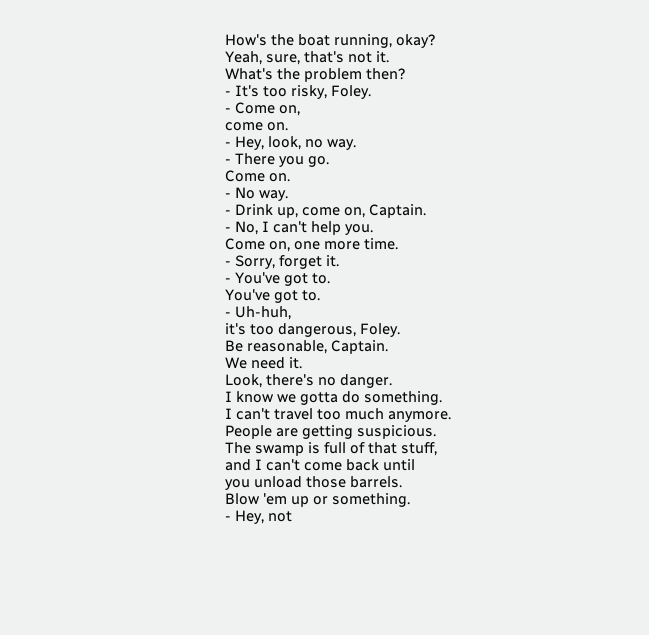How's the boat running, okay?
Yeah, sure, that's not it.
What's the problem then?
- It's too risky, Foley.
- Come on,
come on.
- Hey, look, no way.
- There you go.
Come on.
- No way.
- Drink up, come on, Captain.
- No, I can't help you.
Come on, one more time.
- Sorry, forget it.
- You've got to.
You've got to.
- Uh-huh,
it's too dangerous, Foley.
Be reasonable, Captain.
We need it.
Look, there's no danger.
I know we gotta do something.
I can't travel too much anymore.
People are getting suspicious.
The swamp is full of that stuff,
and I can't come back until
you unload those barrels.
Blow 'em up or something.
- Hey, not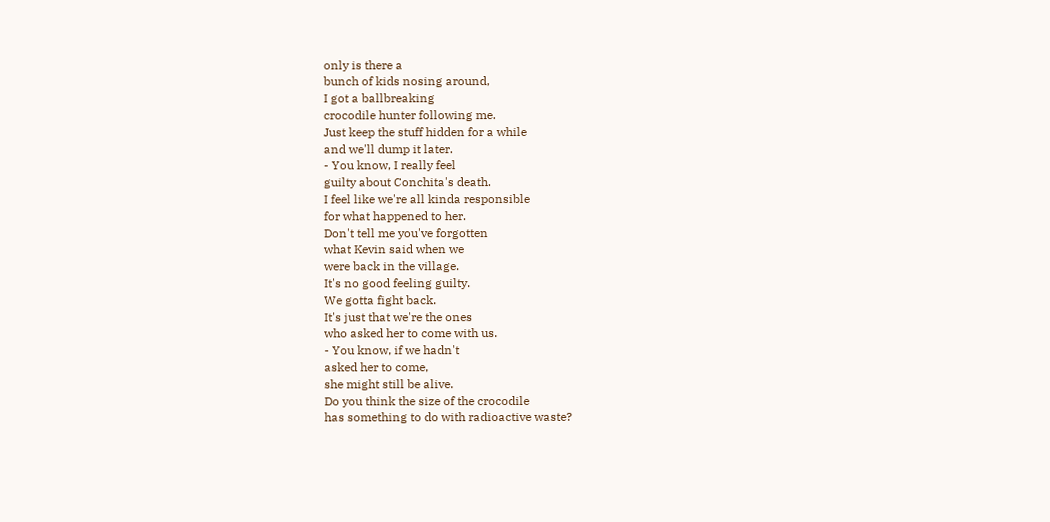only is there a
bunch of kids nosing around,
I got a ballbreaking
crocodile hunter following me.
Just keep the stuff hidden for a while
and we'll dump it later.
- You know, I really feel
guilty about Conchita's death.
I feel like we're all kinda responsible
for what happened to her.
Don't tell me you've forgotten
what Kevin said when we
were back in the village.
It's no good feeling guilty.
We gotta fight back.
It's just that we're the ones
who asked her to come with us.
- You know, if we hadn't
asked her to come,
she might still be alive.
Do you think the size of the crocodile
has something to do with radioactive waste?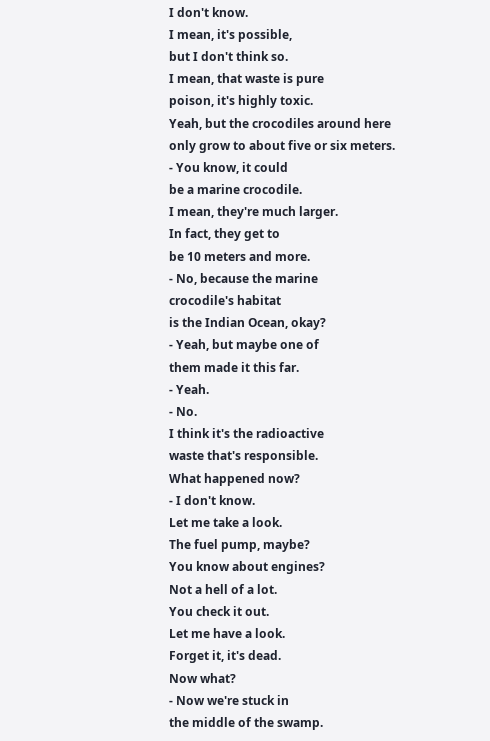I don't know.
I mean, it's possible,
but I don't think so.
I mean, that waste is pure
poison, it's highly toxic.
Yeah, but the crocodiles around here
only grow to about five or six meters.
- You know, it could
be a marine crocodile.
I mean, they're much larger.
In fact, they get to
be 10 meters and more.
- No, because the marine
crocodile's habitat
is the Indian Ocean, okay?
- Yeah, but maybe one of
them made it this far.
- Yeah.
- No.
I think it's the radioactive
waste that's responsible.
What happened now?
- I don't know.
Let me take a look.
The fuel pump, maybe?
You know about engines?
Not a hell of a lot.
You check it out.
Let me have a look.
Forget it, it's dead.
Now what?
- Now we're stuck in
the middle of the swamp.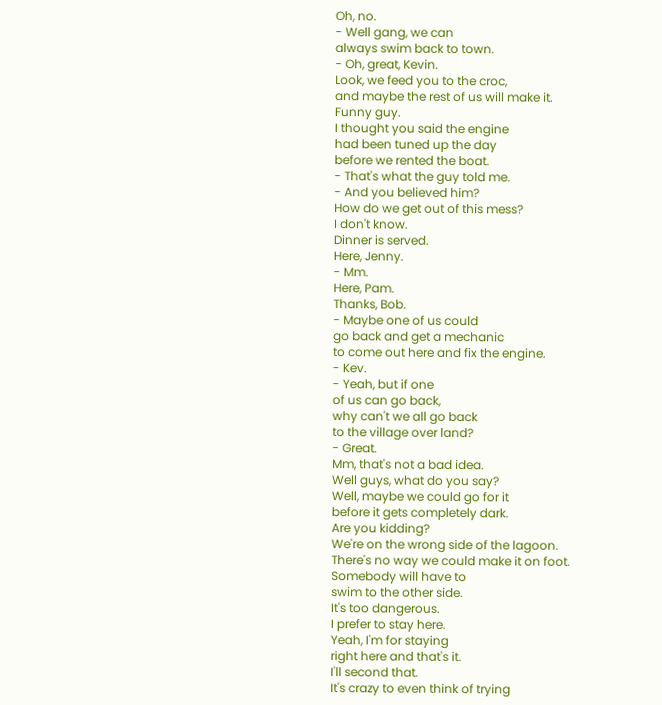Oh, no.
- Well gang, we can
always swim back to town.
- Oh, great, Kevin.
Look, we feed you to the croc,
and maybe the rest of us will make it.
Funny guy.
I thought you said the engine
had been tuned up the day
before we rented the boat.
- That's what the guy told me.
- And you believed him?
How do we get out of this mess?
I don't know.
Dinner is served.
Here, Jenny.
- Mm.
Here, Pam.
Thanks, Bob.
- Maybe one of us could
go back and get a mechanic
to come out here and fix the engine.
- Kev.
- Yeah, but if one
of us can go back,
why can't we all go back
to the village over land?
- Great.
Mm, that's not a bad idea.
Well guys, what do you say?
Well, maybe we could go for it
before it gets completely dark.
Are you kidding?
We're on the wrong side of the lagoon.
There's no way we could make it on foot.
Somebody will have to
swim to the other side.
It's too dangerous.
I prefer to stay here.
Yeah, I'm for staying
right here and that's it.
I'll second that.
It's crazy to even think of trying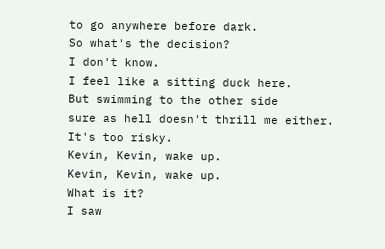to go anywhere before dark.
So what's the decision?
I don't know.
I feel like a sitting duck here.
But swimming to the other side
sure as hell doesn't thrill me either.
It's too risky.
Kevin, Kevin, wake up.
Kevin, Kevin, wake up.
What is it?
I saw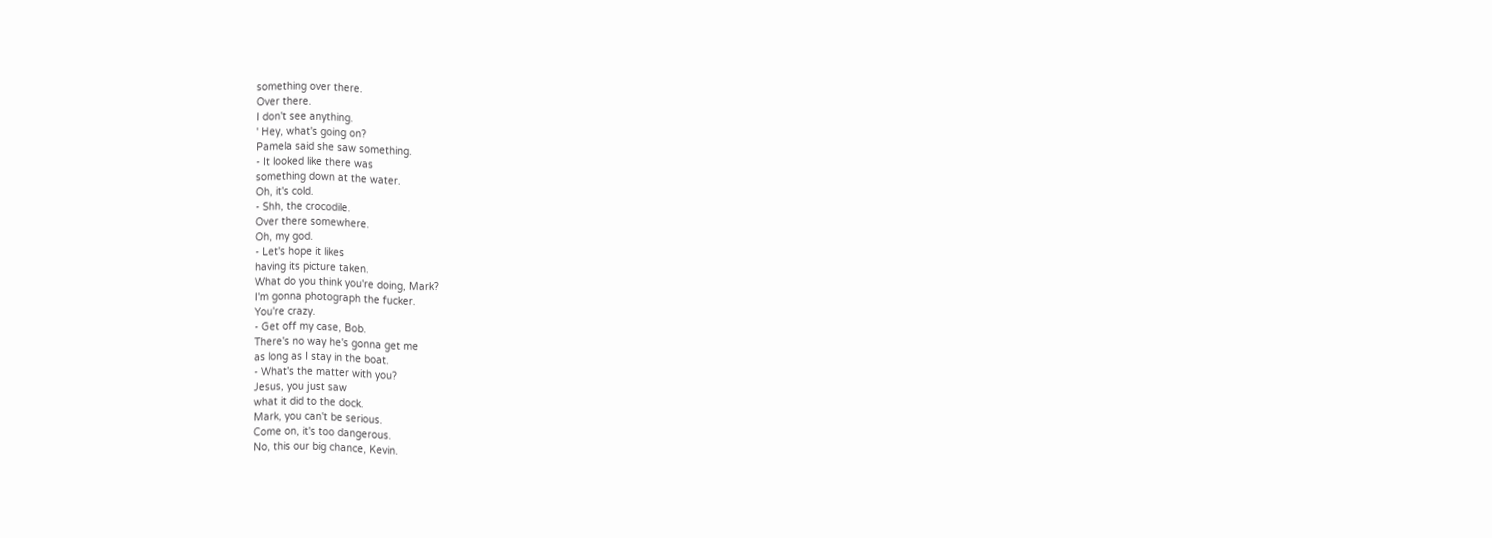something over there.
Over there.
I don't see anything.
' Hey, what's going on?
Pamela said she saw something.
- It looked like there was
something down at the water.
Oh, it's cold.
- Shh, the crocodile.
Over there somewhere.
Oh, my god.
- Let's hope it likes
having its picture taken.
What do you think you're doing, Mark?
I'm gonna photograph the fucker.
You're crazy.
- Get off my case, Bob.
There's no way he's gonna get me
as long as I stay in the boat.
- What's the matter with you?
Jesus, you just saw
what it did to the dock.
Mark, you can't be serious.
Come on, it's too dangerous.
No, this our big chance, Kevin.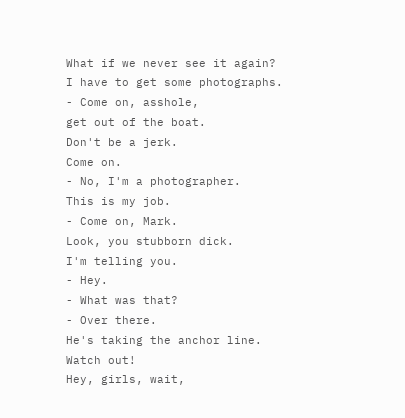What if we never see it again?
I have to get some photographs.
- Come on, asshole,
get out of the boat.
Don't be a jerk.
Come on.
- No, I'm a photographer.
This is my job.
- Come on, Mark.
Look, you stubborn dick.
I'm telling you.
- Hey.
- What was that?
- Over there.
He's taking the anchor line.
Watch out!
Hey, girls, wait,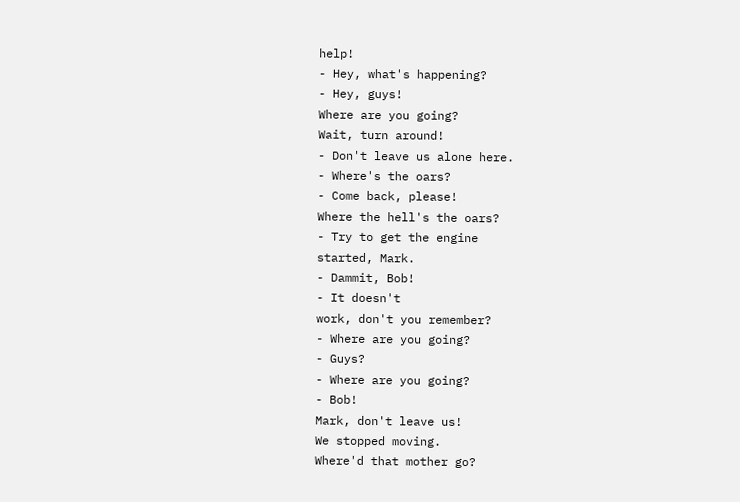help!
- Hey, what's happening?
- Hey, guys!
Where are you going?
Wait, turn around!
- Don't leave us alone here.
- Where's the oars?
- Come back, please!
Where the hell's the oars?
- Try to get the engine
started, Mark.
- Dammit, Bob!
- It doesn't
work, don't you remember?
- Where are you going?
- Guys?
- Where are you going?
- Bob!
Mark, don't leave us!
We stopped moving.
Where'd that mother go?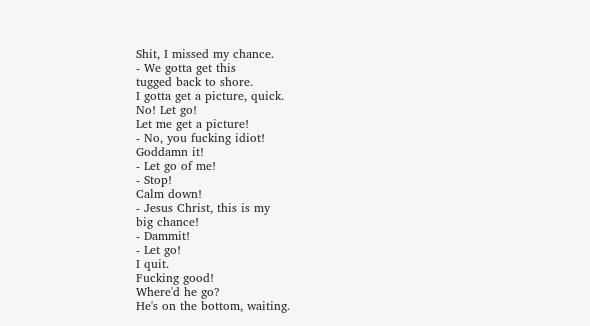Shit, I missed my chance.
- We gotta get this
tugged back to shore.
I gotta get a picture, quick.
No! Let go!
Let me get a picture!
- No, you fucking idiot!
Goddamn it!
- Let go of me!
- Stop!
Calm down!
- Jesus Christ, this is my
big chance!
- Dammit!
- Let go!
I quit.
Fucking good!
Where'd he go?
He's on the bottom, waiting.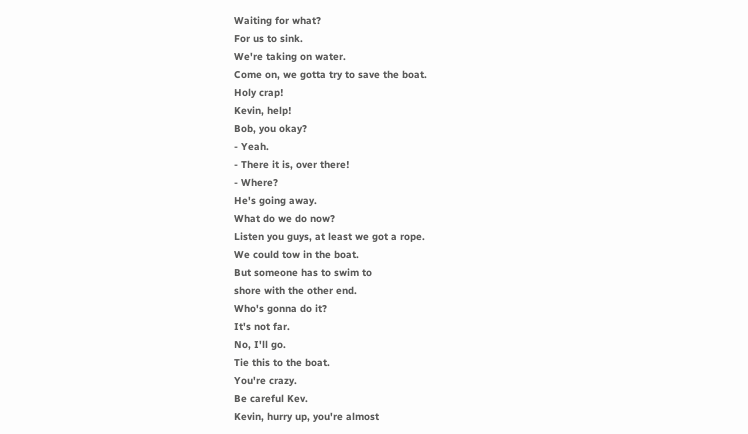Waiting for what?
For us to sink.
We're taking on water.
Come on, we gotta try to save the boat.
Holy crap!
Kevin, help!
Bob, you okay?
- Yeah.
- There it is, over there!
- Where?
He's going away.
What do we do now?
Listen you guys, at least we got a rope.
We could tow in the boat.
But someone has to swim to
shore with the other end.
Who's gonna do it?
It's not far.
No, I'll go.
Tie this to the boat.
You're crazy.
Be careful Kev.
Kevin, hurry up, you're almost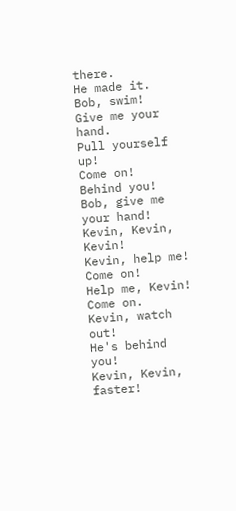there.
He made it.
Bob, swim!
Give me your hand.
Pull yourself up!
Come on!
Behind you!
Bob, give me your hand!
Kevin, Kevin, Kevin!
Kevin, help me!
Come on!
Help me, Kevin!
Come on.
Kevin, watch out!
He's behind you!
Kevin, Kevin, faster!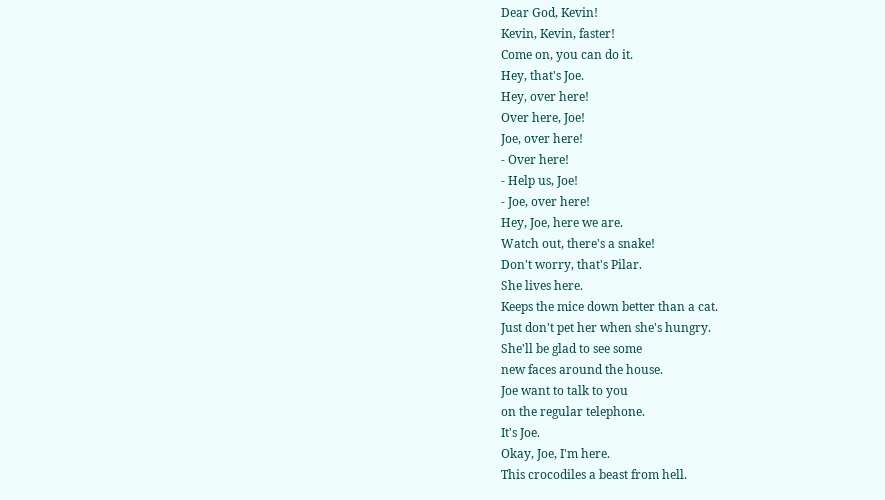Dear God, Kevin!
Kevin, Kevin, faster!
Come on, you can do it.
Hey, that's Joe.
Hey, over here!
Over here, Joe!
Joe, over here!
- Over here!
- Help us, Joe!
- Joe, over here!
Hey, Joe, here we are.
Watch out, there's a snake!
Don't worry, that's Pilar.
She lives here.
Keeps the mice down better than a cat.
Just don't pet her when she's hungry.
She'll be glad to see some
new faces around the house.
Joe want to talk to you
on the regular telephone.
It's Joe.
Okay, Joe, I'm here.
This crocodiles a beast from hell.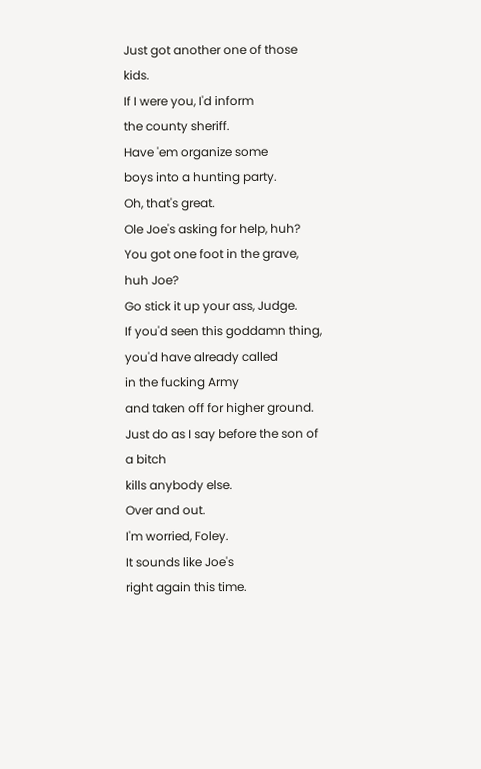Just got another one of those kids.
If I were you, I'd inform
the county sheriff.
Have 'em organize some
boys into a hunting party.
Oh, that's great.
Ole Joe's asking for help, huh?
You got one foot in the grave, huh Joe?
Go stick it up your ass, Judge.
If you'd seen this goddamn thing,
you'd have already called
in the fucking Army
and taken off for higher ground.
Just do as I say before the son of a bitch
kills anybody else.
Over and out.
I'm worried, Foley.
It sounds like Joe's
right again this time.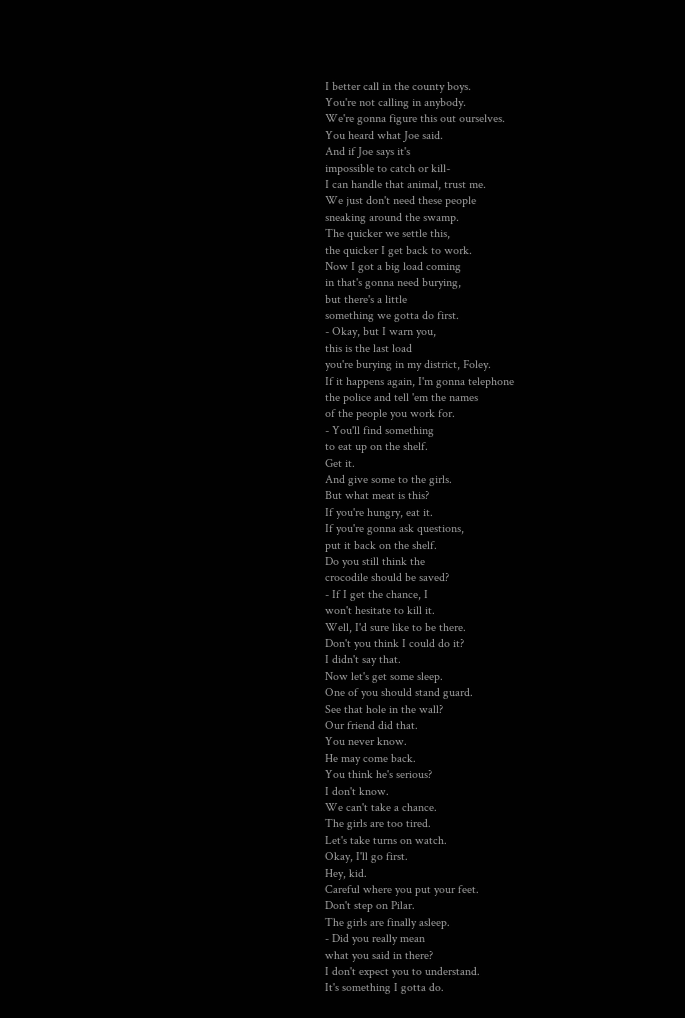I better call in the county boys.
You're not calling in anybody.
We're gonna figure this out ourselves.
You heard what Joe said.
And if Joe says it's
impossible to catch or kill-
I can handle that animal, trust me.
We just don't need these people
sneaking around the swamp.
The quicker we settle this,
the quicker I get back to work.
Now I got a big load coming
in that's gonna need burying,
but there's a little
something we gotta do first.
- Okay, but I warn you,
this is the last load
you're burying in my district, Foley.
If it happens again, I'm gonna telephone
the police and tell 'em the names
of the people you work for.
- You'll find something
to eat up on the shelf.
Get it.
And give some to the girls.
But what meat is this?
If you're hungry, eat it.
If you're gonna ask questions,
put it back on the shelf.
Do you still think the
crocodile should be saved?
- If I get the chance, I
won't hesitate to kill it.
Well, I'd sure like to be there.
Don't you think I could do it?
I didn't say that.
Now let's get some sleep.
One of you should stand guard.
See that hole in the wall?
Our friend did that.
You never know.
He may come back.
You think he's serious?
I don't know.
We can't take a chance.
The girls are too tired.
Let's take turns on watch.
Okay, I'll go first.
Hey, kid.
Careful where you put your feet.
Don't step on Pilar.
The girls are finally asleep.
- Did you really mean
what you said in there?
I don't expect you to understand.
It's something I gotta do.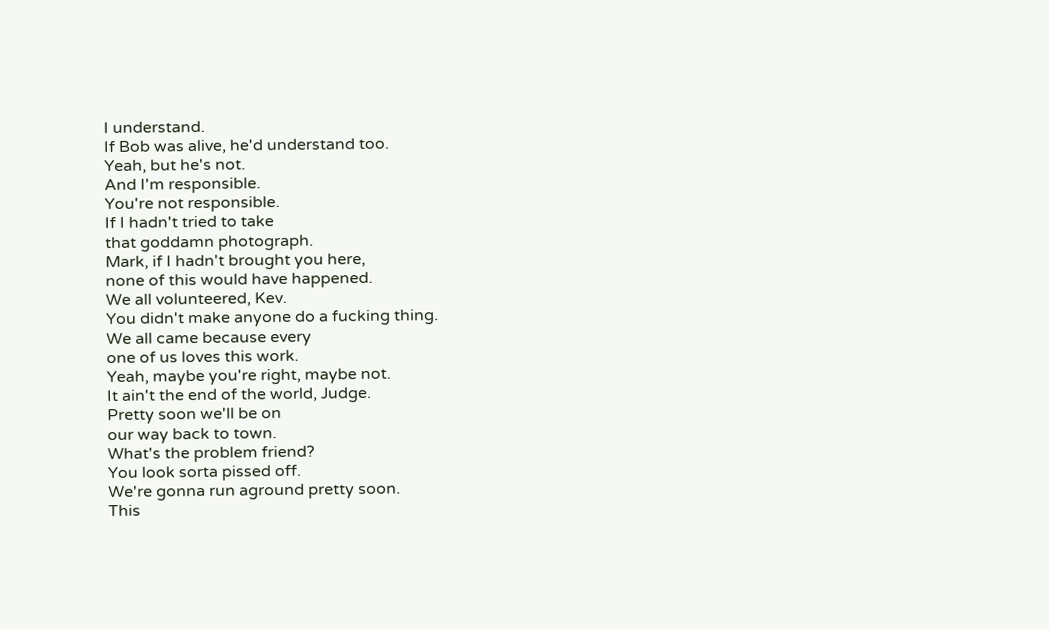I understand.
If Bob was alive, he'd understand too.
Yeah, but he's not.
And I'm responsible.
You're not responsible.
If I hadn't tried to take
that goddamn photograph.
Mark, if I hadn't brought you here,
none of this would have happened.
We all volunteered, Kev.
You didn't make anyone do a fucking thing.
We all came because every
one of us loves this work.
Yeah, maybe you're right, maybe not.
It ain't the end of the world, Judge.
Pretty soon we'll be on
our way back to town.
What's the problem friend?
You look sorta pissed off.
We're gonna run aground pretty soon.
This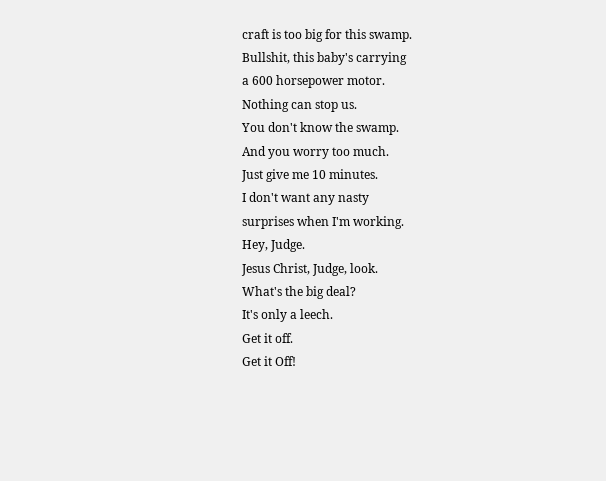craft is too big for this swamp.
Bullshit, this baby's carrying
a 600 horsepower motor.
Nothing can stop us.
You don't know the swamp.
And you worry too much.
Just give me 10 minutes.
I don't want any nasty
surprises when I'm working.
Hey, Judge.
Jesus Christ, Judge, look.
What's the big deal?
It's only a leech.
Get it off.
Get it Off!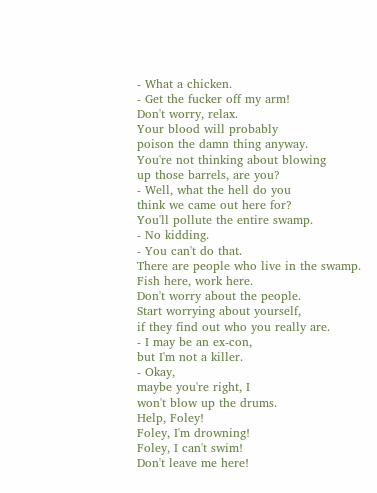- What a chicken.
- Get the fucker off my arm!
Don't worry, relax.
Your blood will probably
poison the damn thing anyway.
You're not thinking about blowing
up those barrels, are you?
- Well, what the hell do you
think we came out here for?
You'll pollute the entire swamp.
- No kidding.
- You can't do that.
There are people who live in the swamp.
Fish here, work here.
Don't worry about the people.
Start worrying about yourself,
if they find out who you really are.
- I may be an ex-con,
but I'm not a killer.
- Okay,
maybe you're right, I
won't blow up the drums.
Help, Foley!
Foley, I'm drowning!
Foley, I can't swim!
Don't leave me here!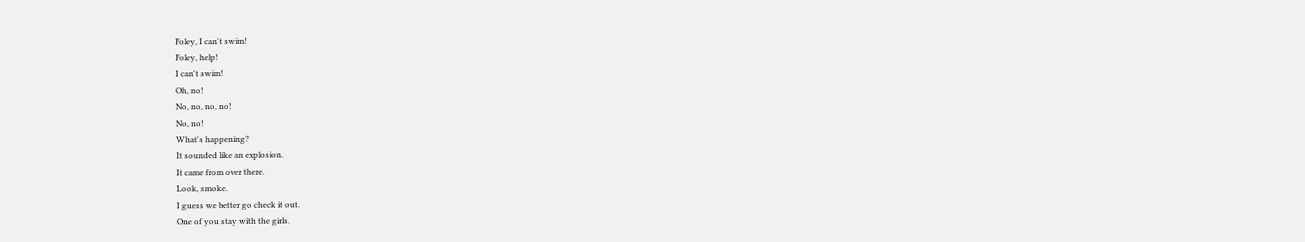Foley, I can't swim!
Foley, help!
I can't swim!
Oh, no!
No, no, no, no!
No, no!
What's happening?
It sounded like an explosion.
It came from over there.
Look, smoke.
I guess we better go check it out.
One of you stay with the girls.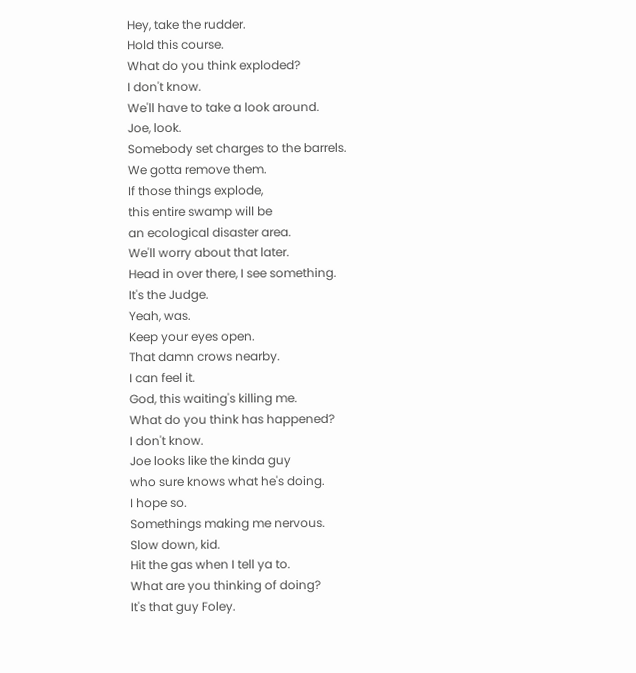Hey, take the rudder.
Hold this course.
What do you think exploded?
I don't know.
We'll have to take a look around.
Joe, look.
Somebody set charges to the barrels.
We gotta remove them.
If those things explode,
this entire swamp will be
an ecological disaster area.
We'll worry about that later.
Head in over there, I see something.
It's the Judge.
Yeah, was.
Keep your eyes open.
That damn crows nearby.
I can feel it.
God, this waiting's killing me.
What do you think has happened?
I don't know.
Joe looks like the kinda guy
who sure knows what he's doing.
I hope so.
Somethings making me nervous.
Slow down, kid.
Hit the gas when I tell ya to.
What are you thinking of doing?
It's that guy Foley.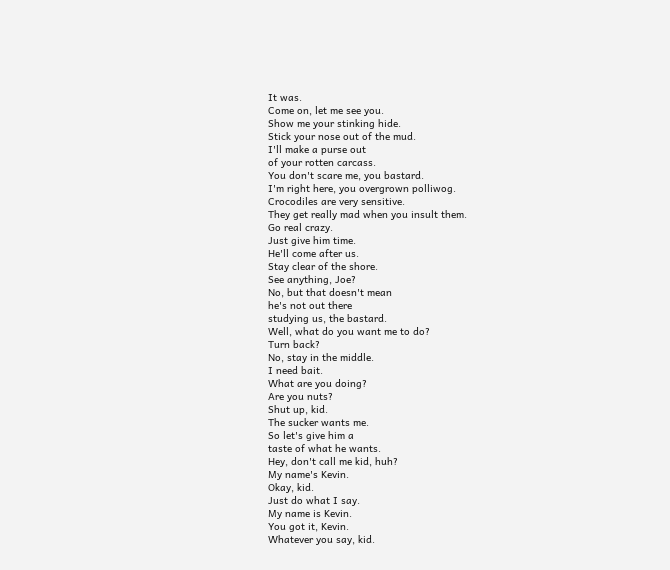It was.
Come on, let me see you.
Show me your stinking hide.
Stick your nose out of the mud.
I'll make a purse out
of your rotten carcass.
You don't scare me, you bastard.
I'm right here, you overgrown polliwog.
Crocodiles are very sensitive.
They get really mad when you insult them.
Go real crazy.
Just give him time.
He'll come after us.
Stay clear of the shore.
See anything, Joe?
No, but that doesn't mean
he's not out there
studying us, the bastard.
Well, what do you want me to do?
Turn back?
No, stay in the middle.
I need bait.
What are you doing?
Are you nuts?
Shut up, kid.
The sucker wants me.
So let's give him a
taste of what he wants.
Hey, don't call me kid, huh?
My name's Kevin.
Okay, kid.
Just do what I say.
My name is Kevin.
You got it, Kevin.
Whatever you say, kid.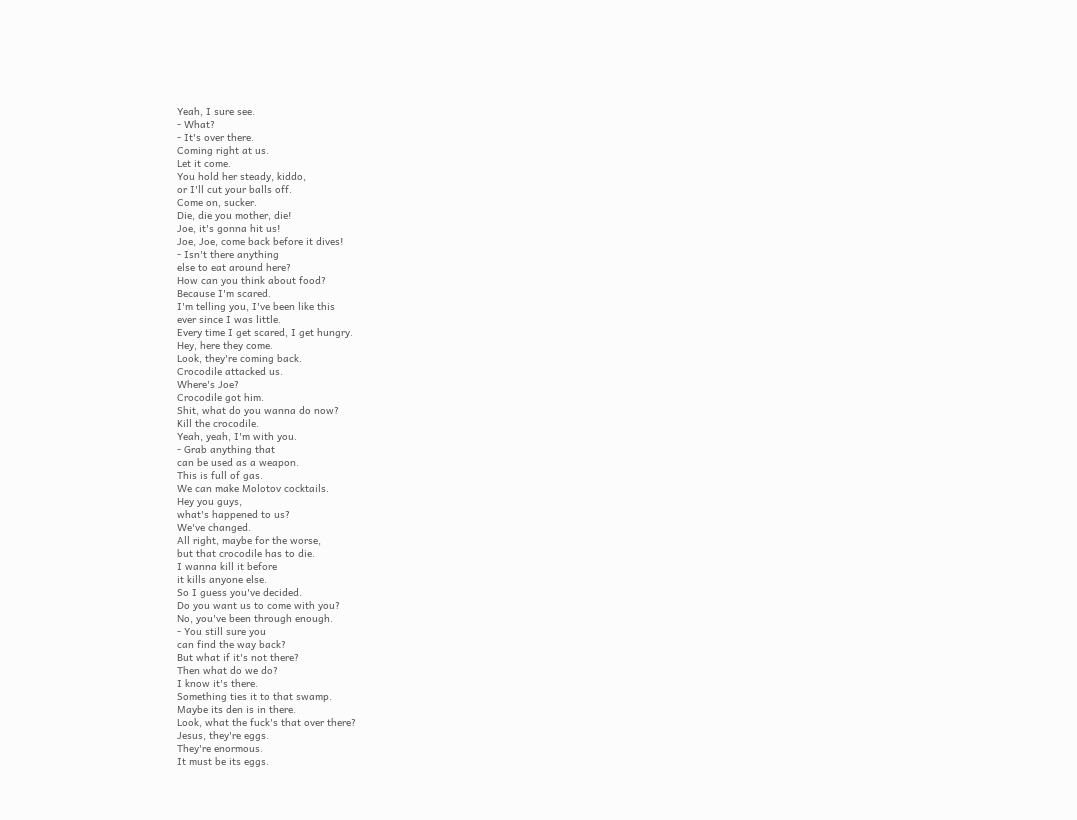Yeah, I sure see.
- What?
- It's over there.
Coming right at us.
Let it come.
You hold her steady, kiddo,
or I'll cut your balls off.
Come on, sucker.
Die, die you mother, die!
Joe, it's gonna hit us!
Joe, Joe, come back before it dives!
- Isn't there anything
else to eat around here?
How can you think about food?
Because I'm scared.
I'm telling you, I've been like this
ever since I was little.
Every time I get scared, I get hungry.
Hey, here they come.
Look, they're coming back.
Crocodile attacked us.
Where's Joe?
Crocodile got him.
Shit, what do you wanna do now?
Kill the crocodile.
Yeah, yeah, I'm with you.
- Grab anything that
can be used as a weapon.
This is full of gas.
We can make Molotov cocktails.
Hey you guys,
what's happened to us?
We've changed.
All right, maybe for the worse,
but that crocodile has to die.
I wanna kill it before
it kills anyone else.
So I guess you've decided.
Do you want us to come with you?
No, you've been through enough.
- You still sure you
can find the way back?
But what if it's not there?
Then what do we do?
I know it's there.
Something ties it to that swamp.
Maybe its den is in there.
Look, what the fuck's that over there?
Jesus, they're eggs.
They're enormous.
It must be its eggs.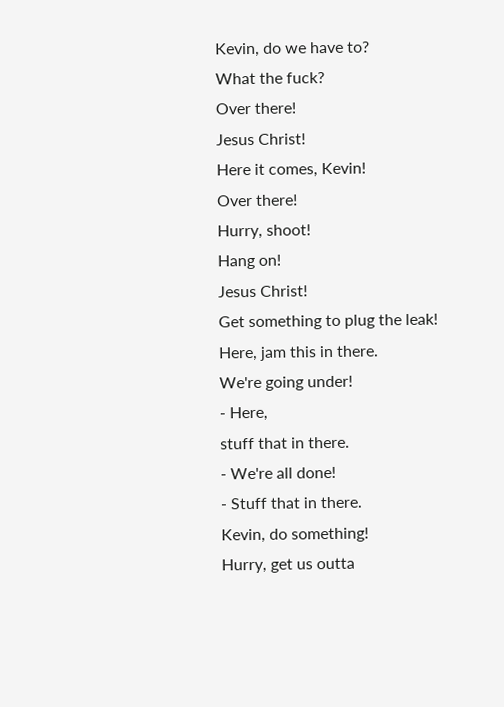Kevin, do we have to?
What the fuck?
Over there!
Jesus Christ!
Here it comes, Kevin!
Over there!
Hurry, shoot!
Hang on!
Jesus Christ!
Get something to plug the leak!
Here, jam this in there.
We're going under!
- Here,
stuff that in there.
- We're all done!
- Stuff that in there.
Kevin, do something!
Hurry, get us outta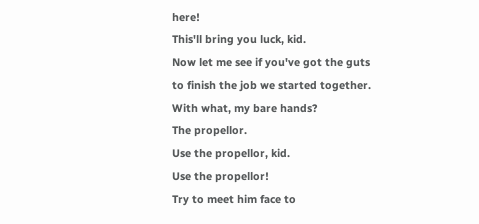here!
This'll bring you luck, kid.
Now let me see if you've got the guts
to finish the job we started together.
With what, my bare hands?
The propellor.
Use the propellor, kid.
Use the propellor!
Try to meet him face to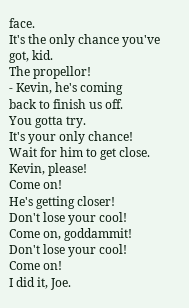face.
It's the only chance you've got, kid.
The propellor!
- Kevin, he's coming
back to finish us off.
You gotta try.
It's your only chance!
Wait for him to get close.
Kevin, please!
Come on!
He's getting closer!
Don't lose your cool!
Come on, goddammit!
Don't lose your cool!
Come on!
I did it, Joe.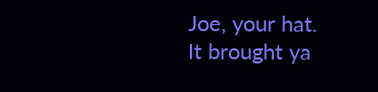Joe, your hat.
It brought ya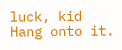luck, kid
Hang onto it.